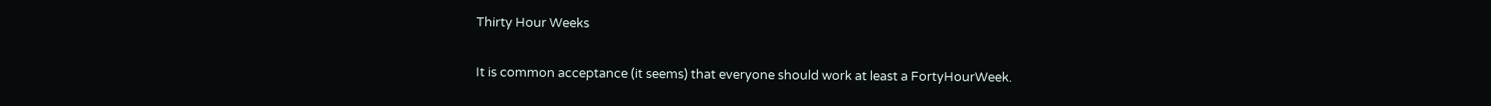Thirty Hour Weeks

It is common acceptance (it seems) that everyone should work at least a FortyHourWeek.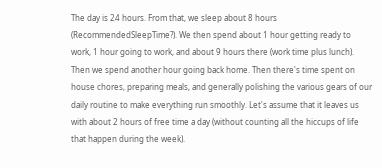The day is 24 hours. From that, we sleep about 8 hours (RecommendedSleepTime?). We then spend about 1 hour getting ready to work, 1 hour going to work, and about 9 hours there (work time plus lunch). Then we spend another hour going back home. Then there's time spent on house chores, preparing meals, and generally polishing the various gears of our daily routine to make everything run smoothly. Let's assume that it leaves us with about 2 hours of free time a day (without counting all the hiccups of life that happen during the week).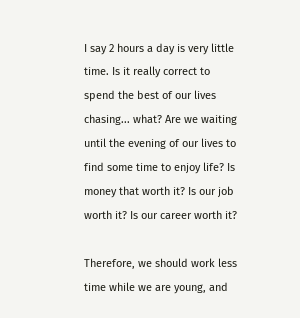I say 2 hours a day is very little time. Is it really correct to spend the best of our lives chasing... what? Are we waiting until the evening of our lives to find some time to enjoy life? Is money that worth it? Is our job worth it? Is our career worth it?

Therefore, we should work less time while we are young, and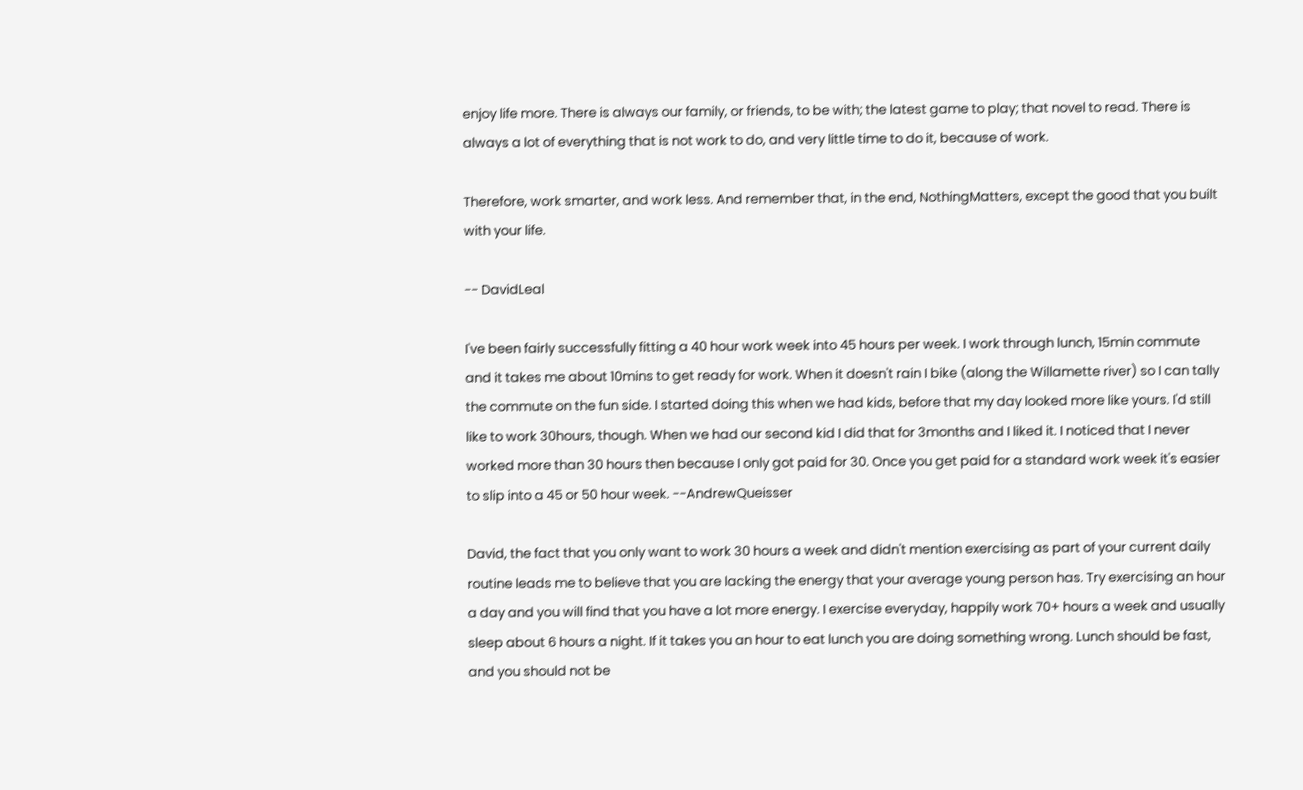enjoy life more. There is always our family, or friends, to be with; the latest game to play; that novel to read. There is always a lot of everything that is not work to do, and very little time to do it, because of work.

Therefore, work smarter, and work less. And remember that, in the end, NothingMatters, except the good that you built with your life.

-- DavidLeal

I've been fairly successfully fitting a 40 hour work week into 45 hours per week. I work through lunch, 15min commute and it takes me about 10mins to get ready for work. When it doesn't rain I bike (along the Willamette river) so I can tally the commute on the fun side. I started doing this when we had kids, before that my day looked more like yours. I'd still like to work 30hours, though. When we had our second kid I did that for 3months and I liked it. I noticed that I never worked more than 30 hours then because I only got paid for 30. Once you get paid for a standard work week it's easier to slip into a 45 or 50 hour week. --AndrewQueisser

David, the fact that you only want to work 30 hours a week and didn't mention exercising as part of your current daily routine leads me to believe that you are lacking the energy that your average young person has. Try exercising an hour a day and you will find that you have a lot more energy. I exercise everyday, happily work 70+ hours a week and usually sleep about 6 hours a night. If it takes you an hour to eat lunch you are doing something wrong. Lunch should be fast, and you should not be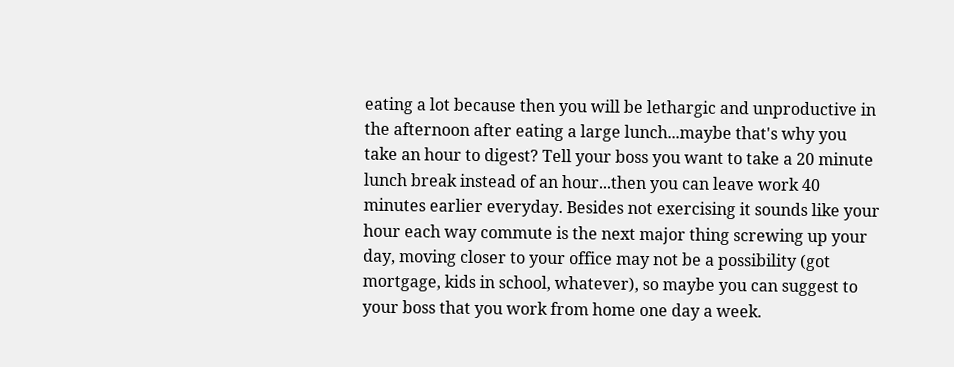eating a lot because then you will be lethargic and unproductive in the afternoon after eating a large lunch...maybe that's why you take an hour to digest? Tell your boss you want to take a 20 minute lunch break instead of an hour...then you can leave work 40 minutes earlier everyday. Besides not exercising it sounds like your hour each way commute is the next major thing screwing up your day, moving closer to your office may not be a possibility (got mortgage, kids in school, whatever), so maybe you can suggest to your boss that you work from home one day a week.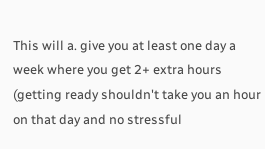This will a. give you at least one day a week where you get 2+ extra hours (getting ready shouldn't take you an hour on that day and no stressful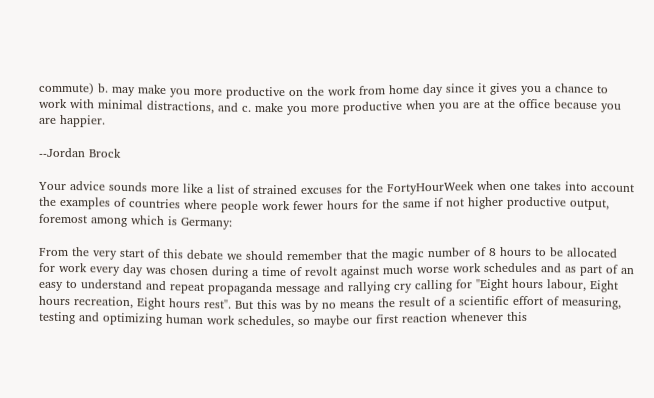commute) b. may make you more productive on the work from home day since it gives you a chance to work with minimal distractions, and c. make you more productive when you are at the office because you are happier.

--Jordan Brock

Your advice sounds more like a list of strained excuses for the FortyHourWeek when one takes into account the examples of countries where people work fewer hours for the same if not higher productive output, foremost among which is Germany:

From the very start of this debate we should remember that the magic number of 8 hours to be allocated for work every day was chosen during a time of revolt against much worse work schedules and as part of an easy to understand and repeat propaganda message and rallying cry calling for "Eight hours labour, Eight hours recreation, Eight hours rest". But this was by no means the result of a scientific effort of measuring, testing and optimizing human work schedules, so maybe our first reaction whenever this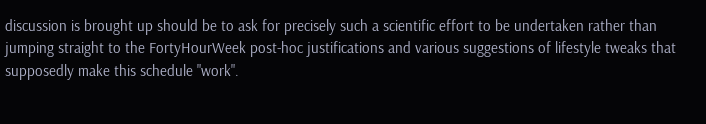discussion is brought up should be to ask for precisely such a scientific effort to be undertaken rather than jumping straight to the FortyHourWeek post-hoc justifications and various suggestions of lifestyle tweaks that supposedly make this schedule "work".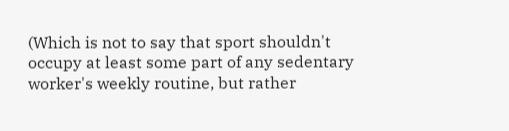(Which is not to say that sport shouldn't occupy at least some part of any sedentary worker's weekly routine, but rather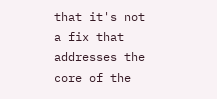that it's not a fix that addresses the core of the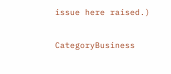issue here raised.)

CategoryBusiness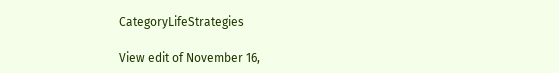CategoryLifeStrategies

View edit of November 16,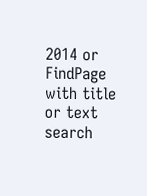2014 or FindPage with title or text search